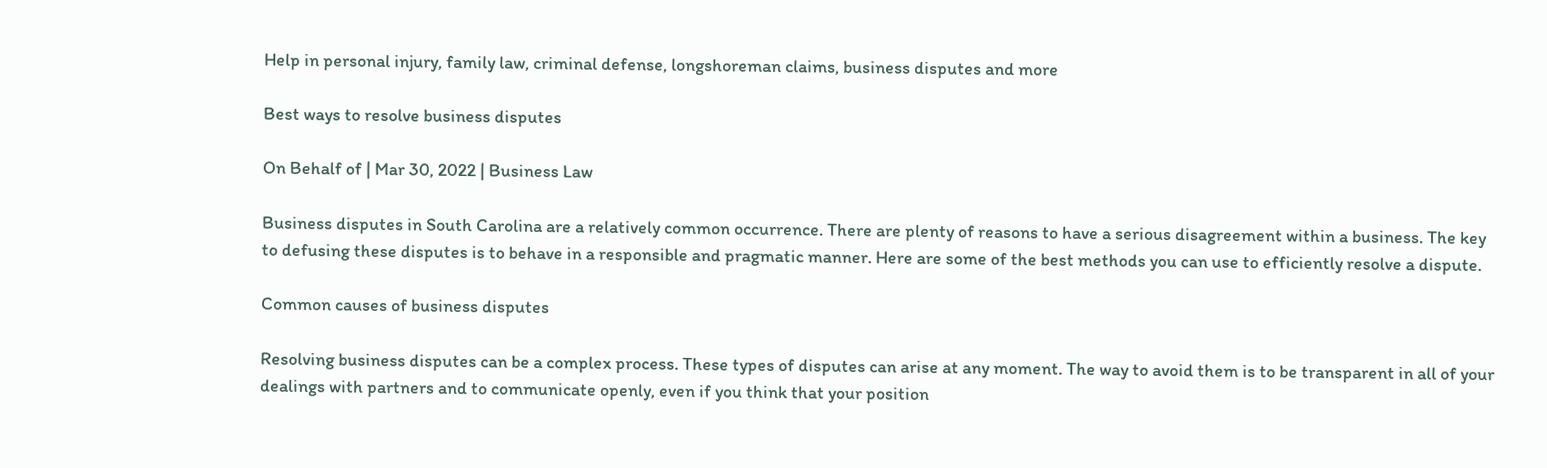Help in personal injury, family law, criminal defense, longshoreman claims, business disputes and more

Best ways to resolve business disputes

On Behalf of | Mar 30, 2022 | Business Law

Business disputes in South Carolina are a relatively common occurrence. There are plenty of reasons to have a serious disagreement within a business. The key to defusing these disputes is to behave in a responsible and pragmatic manner. Here are some of the best methods you can use to efficiently resolve a dispute.

Common causes of business disputes

Resolving business disputes can be a complex process. These types of disputes can arise at any moment. The way to avoid them is to be transparent in all of your dealings with partners and to communicate openly, even if you think that your position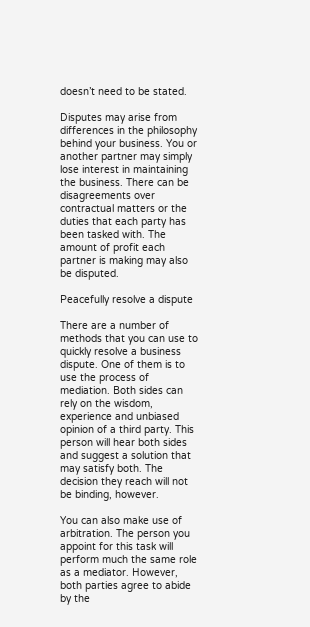doesn’t need to be stated.

Disputes may arise from differences in the philosophy behind your business. You or another partner may simply lose interest in maintaining the business. There can be disagreements over contractual matters or the duties that each party has been tasked with. The amount of profit each partner is making may also be disputed.

Peacefully resolve a dispute

There are a number of methods that you can use to quickly resolve a business dispute. One of them is to use the process of mediation. Both sides can rely on the wisdom, experience and unbiased opinion of a third party. This person will hear both sides and suggest a solution that may satisfy both. The decision they reach will not be binding, however.

You can also make use of arbitration. The person you appoint for this task will perform much the same role as a mediator. However, both parties agree to abide by the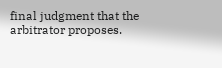final judgment that the arbitrator proposes.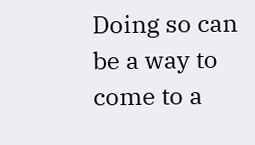Doing so can be a way to come to a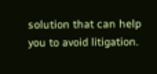solution that can help you to avoid litigation.